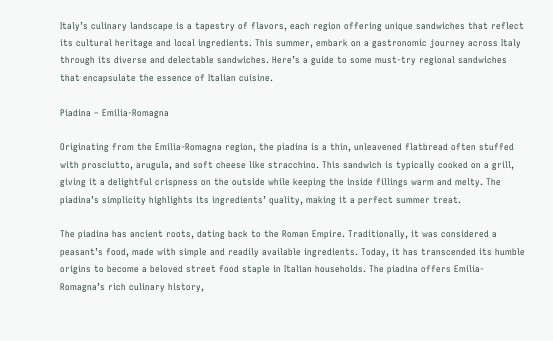Italy’s culinary landscape is a tapestry of flavors, each region offering unique sandwiches that reflect its cultural heritage and local ingredients. This summer, embark on a gastronomic journey across Italy through its diverse and delectable sandwiches. Here’s a guide to some must-try regional sandwiches that encapsulate the essence of Italian cuisine.

Piadina – Emilia-Romagna

Originating from the Emilia-Romagna region, the piadina is a thin, unleavened flatbread often stuffed with prosciutto, arugula, and soft cheese like stracchino. This sandwich is typically cooked on a grill, giving it a delightful crispness on the outside while keeping the inside fillings warm and melty. The piadina’s simplicity highlights its ingredients’ quality, making it a perfect summer treat.

The piadina has ancient roots, dating back to the Roman Empire. Traditionally, it was considered a peasant’s food, made with simple and readily available ingredients. Today, it has transcended its humble origins to become a beloved street food staple in Italian households. The piadina offers Emilia-Romagna’s rich culinary history,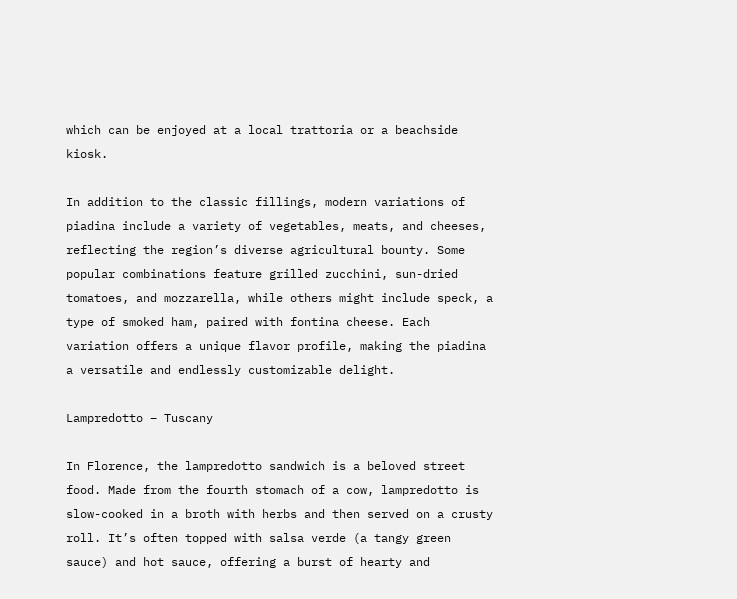which can be enjoyed at a local trattoria or a beachside kiosk.

In addition to the classic fillings, modern variations of piadina include a variety of vegetables, meats, and cheeses, reflecting the region’s diverse agricultural bounty. Some popular combinations feature grilled zucchini, sun-dried tomatoes, and mozzarella, while others might include speck, a type of smoked ham, paired with fontina cheese. Each variation offers a unique flavor profile, making the piadina a versatile and endlessly customizable delight.

Lampredotto – Tuscany

In Florence, the lampredotto sandwich is a beloved street food. Made from the fourth stomach of a cow, lampredotto is slow-cooked in a broth with herbs and then served on a crusty roll. It’s often topped with salsa verde (a tangy green sauce) and hot sauce, offering a burst of hearty and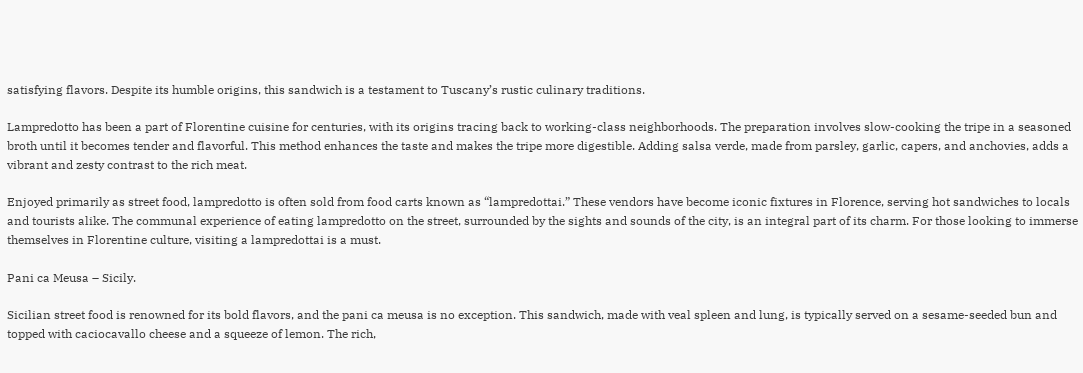satisfying flavors. Despite its humble origins, this sandwich is a testament to Tuscany’s rustic culinary traditions.

Lampredotto has been a part of Florentine cuisine for centuries, with its origins tracing back to working-class neighborhoods. The preparation involves slow-cooking the tripe in a seasoned broth until it becomes tender and flavorful. This method enhances the taste and makes the tripe more digestible. Adding salsa verde, made from parsley, garlic, capers, and anchovies, adds a vibrant and zesty contrast to the rich meat.

Enjoyed primarily as street food, lampredotto is often sold from food carts known as “lampredottai.” These vendors have become iconic fixtures in Florence, serving hot sandwiches to locals and tourists alike. The communal experience of eating lampredotto on the street, surrounded by the sights and sounds of the city, is an integral part of its charm. For those looking to immerse themselves in Florentine culture, visiting a lampredottai is a must.

Pani ca Meusa – Sicily.

Sicilian street food is renowned for its bold flavors, and the pani ca meusa is no exception. This sandwich, made with veal spleen and lung, is typically served on a sesame-seeded bun and topped with caciocavallo cheese and a squeeze of lemon. The rich,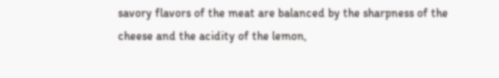savory flavors of the meat are balanced by the sharpness of the cheese and the acidity of the lemon,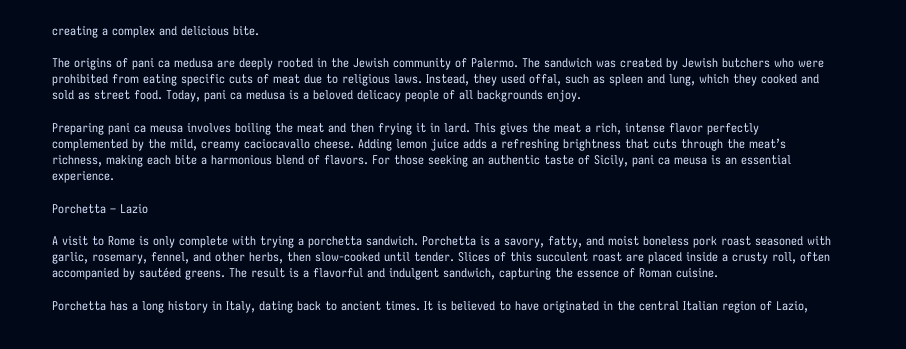creating a complex and delicious bite.

The origins of pani ca medusa are deeply rooted in the Jewish community of Palermo. The sandwich was created by Jewish butchers who were prohibited from eating specific cuts of meat due to religious laws. Instead, they used offal, such as spleen and lung, which they cooked and sold as street food. Today, pani ca medusa is a beloved delicacy people of all backgrounds enjoy.

Preparing pani ca meusa involves boiling the meat and then frying it in lard. This gives the meat a rich, intense flavor perfectly complemented by the mild, creamy caciocavallo cheese. Adding lemon juice adds a refreshing brightness that cuts through the meat’s richness, making each bite a harmonious blend of flavors. For those seeking an authentic taste of Sicily, pani ca meusa is an essential experience.

Porchetta – Lazio

A visit to Rome is only complete with trying a porchetta sandwich. Porchetta is a savory, fatty, and moist boneless pork roast seasoned with garlic, rosemary, fennel, and other herbs, then slow-cooked until tender. Slices of this succulent roast are placed inside a crusty roll, often accompanied by sautéed greens. The result is a flavorful and indulgent sandwich, capturing the essence of Roman cuisine.

Porchetta has a long history in Italy, dating back to ancient times. It is believed to have originated in the central Italian region of Lazio,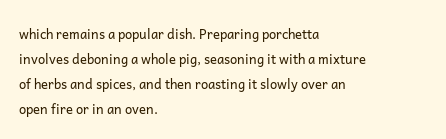which remains a popular dish. Preparing porchetta involves deboning a whole pig, seasoning it with a mixture of herbs and spices, and then roasting it slowly over an open fire or in an oven.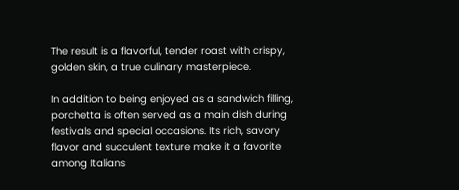The result is a flavorful, tender roast with crispy, golden skin, a true culinary masterpiece.

In addition to being enjoyed as a sandwich filling, porchetta is often served as a main dish during festivals and special occasions. Its rich, savory flavor and succulent texture make it a favorite among Italians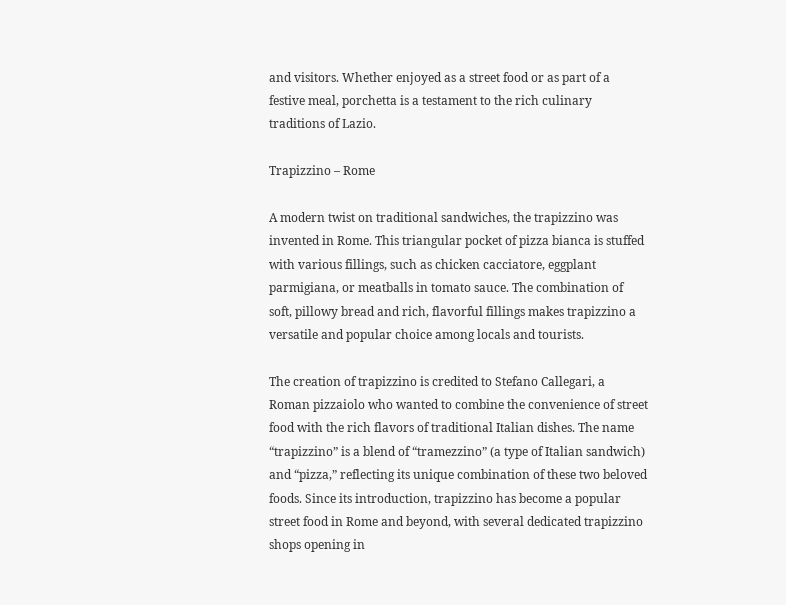and visitors. Whether enjoyed as a street food or as part of a festive meal, porchetta is a testament to the rich culinary traditions of Lazio.

Trapizzino – Rome

A modern twist on traditional sandwiches, the trapizzino was invented in Rome. This triangular pocket of pizza bianca is stuffed with various fillings, such as chicken cacciatore, eggplant parmigiana, or meatballs in tomato sauce. The combination of soft, pillowy bread and rich, flavorful fillings makes trapizzino a versatile and popular choice among locals and tourists.

The creation of trapizzino is credited to Stefano Callegari, a Roman pizzaiolo who wanted to combine the convenience of street food with the rich flavors of traditional Italian dishes. The name “trapizzino” is a blend of “tramezzino” (a type of Italian sandwich) and “pizza,” reflecting its unique combination of these two beloved foods. Since its introduction, trapizzino has become a popular street food in Rome and beyond, with several dedicated trapizzino shops opening in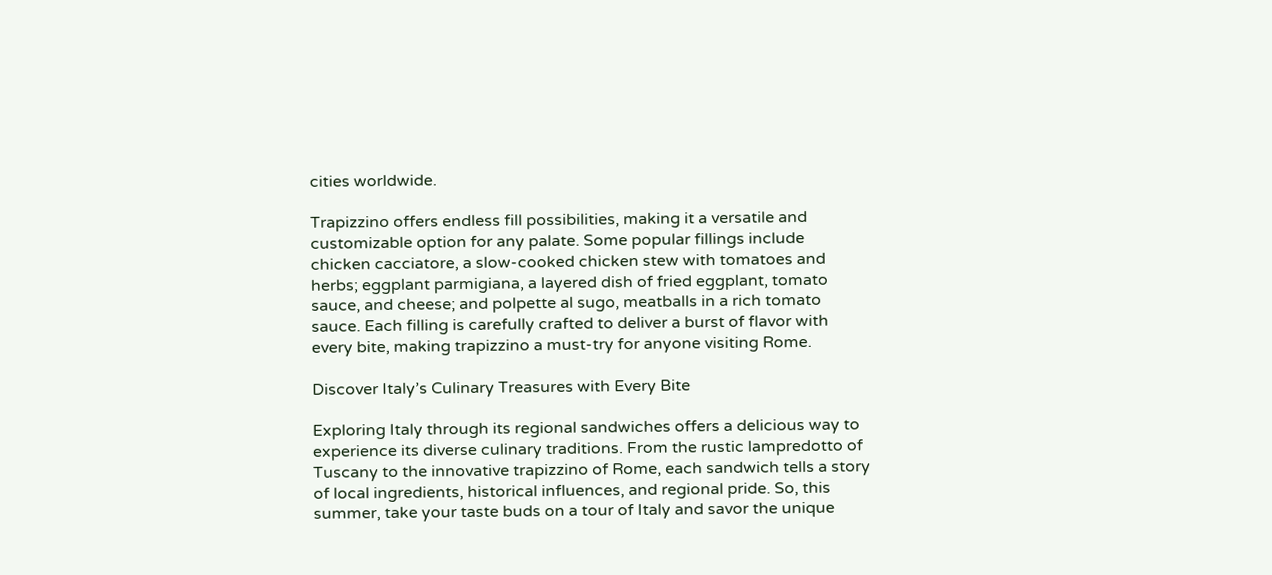cities worldwide.

Trapizzino offers endless fill possibilities, making it a versatile and customizable option for any palate. Some popular fillings include chicken cacciatore, a slow-cooked chicken stew with tomatoes and herbs; eggplant parmigiana, a layered dish of fried eggplant, tomato sauce, and cheese; and polpette al sugo, meatballs in a rich tomato sauce. Each filling is carefully crafted to deliver a burst of flavor with every bite, making trapizzino a must-try for anyone visiting Rome.

Discover Italy’s Culinary Treasures with Every Bite

Exploring Italy through its regional sandwiches offers a delicious way to experience its diverse culinary traditions. From the rustic lampredotto of Tuscany to the innovative trapizzino of Rome, each sandwich tells a story of local ingredients, historical influences, and regional pride. So, this summer, take your taste buds on a tour of Italy and savor the unique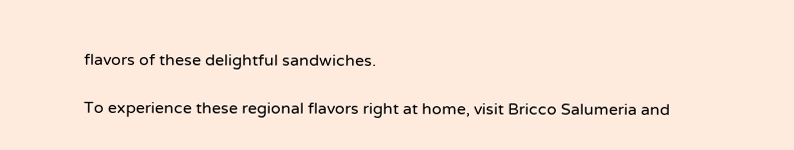flavors of these delightful sandwiches.

To experience these regional flavors right at home, visit Bricco Salumeria and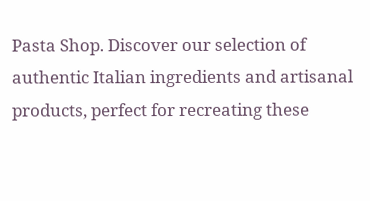Pasta Shop. Discover our selection of authentic Italian ingredients and artisanal products, perfect for recreating these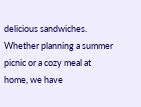delicious sandwiches. Whether planning a summer picnic or a cozy meal at home, we have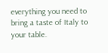everything you need to bring a taste of Italy to your table.